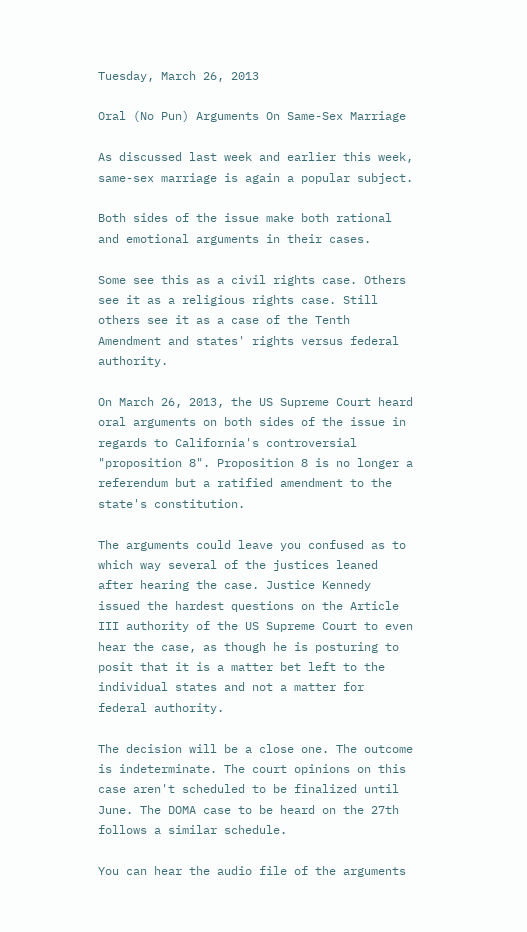Tuesday, March 26, 2013

Oral (No Pun) Arguments On Same-Sex Marriage

As discussed last week and earlier this week, same-sex marriage is again a popular subject.

Both sides of the issue make both rational and emotional arguments in their cases.

Some see this as a civil rights case. Others see it as a religious rights case. Still others see it as a case of the Tenth Amendment and states' rights versus federal authority.

On March 26, 2013, the US Supreme Court heard oral arguments on both sides of the issue in regards to California's controversial "proposition 8". Proposition 8 is no longer a referendum but a ratified amendment to the state's constitution.

The arguments could leave you confused as to which way several of the justices leaned after hearing the case. Justice Kennedy issued the hardest questions on the Article III authority of the US Supreme Court to even hear the case, as though he is posturing to posit that it is a matter bet left to the individual states and not a matter for federal authority.

The decision will be a close one. The outcome is indeterminate. The court opinions on this case aren't scheduled to be finalized until June. The DOMA case to be heard on the 27th follows a similar schedule.

You can hear the audio file of the arguments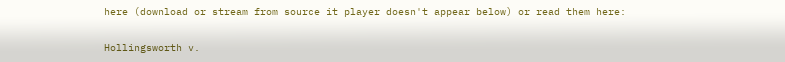here (download or stream from source it player doesn't appear below) or read them here:

Hollingsworth v.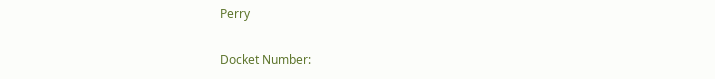Perry

Docket Number: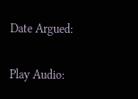Date Argued:

Play Audio: